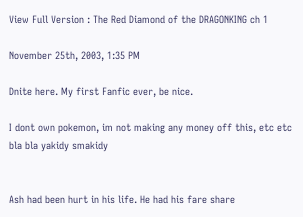View Full Version : The Red Diamond of the DRAGONKING ch 1

November 25th, 2003, 1:35 PM

Dnite here. My first Fanfic ever, be nice.

I dont own pokemon, im not making any money off this, etc etc bla bla yakidy smakidy


Ash had been hurt in his life. He had his fare share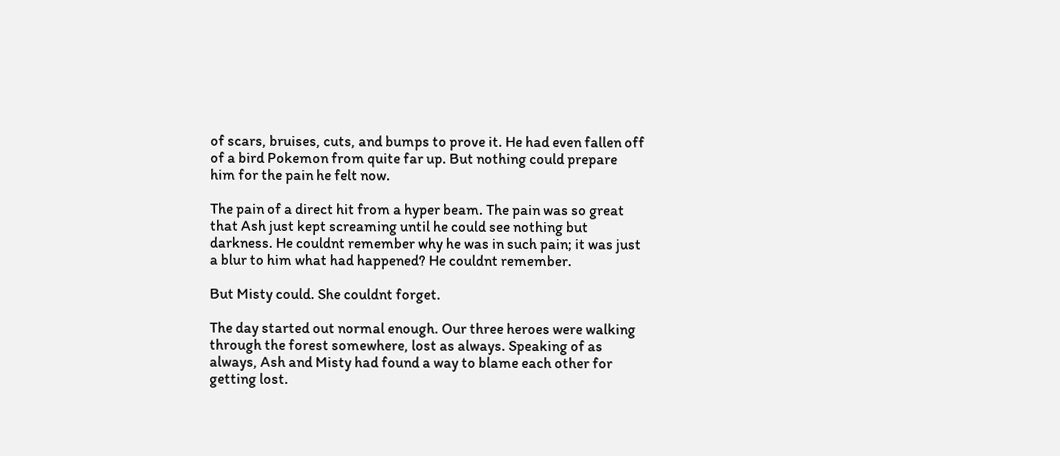of scars, bruises, cuts, and bumps to prove it. He had even fallen off of a bird Pokemon from quite far up. But nothing could prepare him for the pain he felt now.

The pain of a direct hit from a hyper beam. The pain was so great that Ash just kept screaming until he could see nothing but darkness. He couldnt remember why he was in such pain; it was just a blur to him what had happened? He couldnt remember.

But Misty could. She couldnt forget.

The day started out normal enough. Our three heroes were walking through the forest somewhere, lost as always. Speaking of as always, Ash and Misty had found a way to blame each other for getting lost.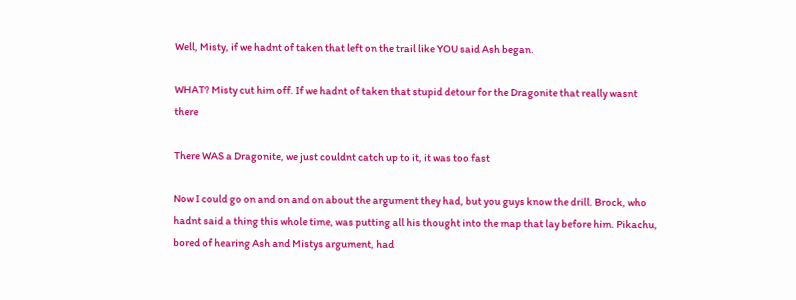Well, Misty, if we hadnt of taken that left on the trail like YOU said Ash began.

WHAT? Misty cut him off. If we hadnt of taken that stupid detour for the Dragonite that really wasnt there

There WAS a Dragonite, we just couldnt catch up to it, it was too fast

Now I could go on and on and on about the argument they had, but you guys know the drill. Brock, who hadnt said a thing this whole time, was putting all his thought into the map that lay before him. Pikachu, bored of hearing Ash and Mistys argument, had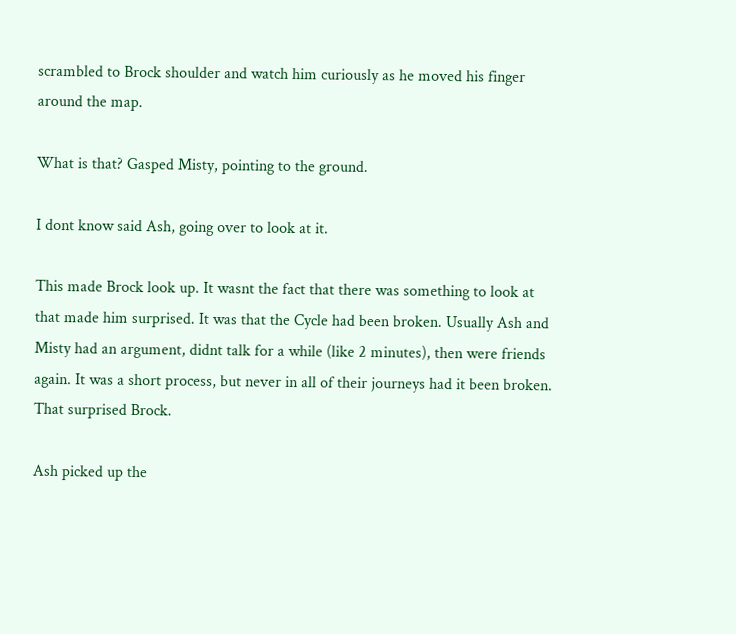scrambled to Brock shoulder and watch him curiously as he moved his finger around the map.

What is that? Gasped Misty, pointing to the ground.

I dont know said Ash, going over to look at it.

This made Brock look up. It wasnt the fact that there was something to look at that made him surprised. It was that the Cycle had been broken. Usually Ash and Misty had an argument, didnt talk for a while (like 2 minutes), then were friends again. It was a short process, but never in all of their journeys had it been broken. That surprised Brock.

Ash picked up the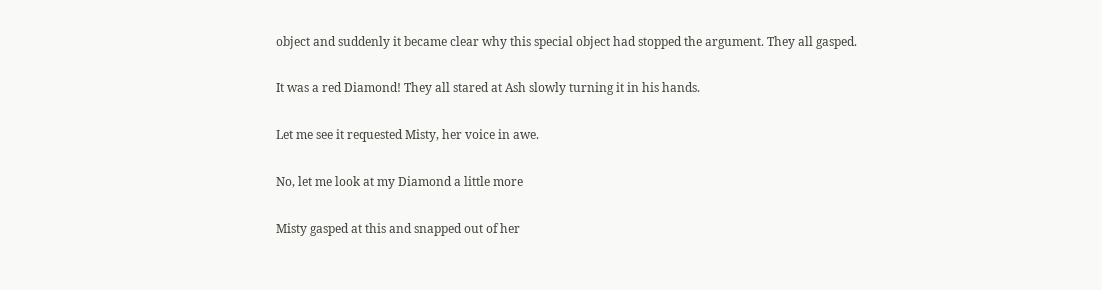object and suddenly it became clear why this special object had stopped the argument. They all gasped.

It was a red Diamond! They all stared at Ash slowly turning it in his hands.

Let me see it requested Misty, her voice in awe.

No, let me look at my Diamond a little more

Misty gasped at this and snapped out of her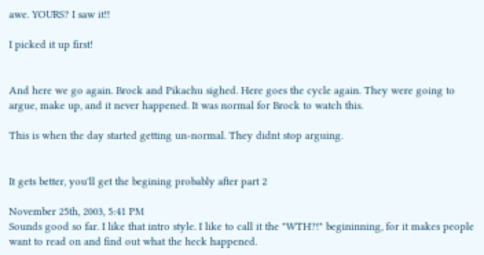awe. YOURS? I saw it!!

I picked it up first!


And here we go again. Brock and Pikachu sighed. Here goes the cycle again. They were going to argue, make up, and it never happened. It was normal for Brock to watch this.

This is when the day started getting un-normal. They didnt stop arguing.


It gets better, you'll get the begining probably after part 2

November 25th, 2003, 5:41 PM
Sounds good so far. I like that intro style. I like to call it the "WTH?!" begininning, for it makes people want to read on and find out what the heck happened.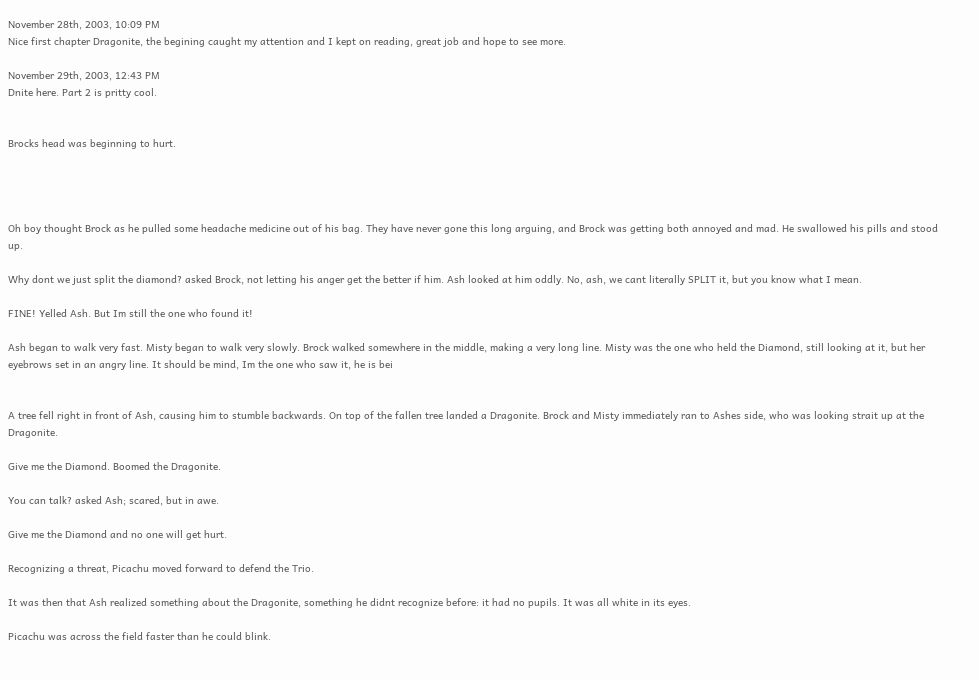November 28th, 2003, 10:09 PM
Nice first chapter Dragonite, the begining caught my attention and I kept on reading, great job and hope to see more.

November 29th, 2003, 12:43 PM
Dnite here. Part 2 is pritty cool.


Brocks head was beginning to hurt.




Oh boy thought Brock as he pulled some headache medicine out of his bag. They have never gone this long arguing, and Brock was getting both annoyed and mad. He swallowed his pills and stood up.

Why dont we just split the diamond? asked Brock, not letting his anger get the better if him. Ash looked at him oddly. No, ash, we cant literally SPLIT it, but you know what I mean.

FINE! Yelled Ash. But Im still the one who found it!

Ash began to walk very fast. Misty began to walk very slowly. Brock walked somewhere in the middle, making a very long line. Misty was the one who held the Diamond, still looking at it, but her eyebrows set in an angry line. It should be mind, Im the one who saw it, he is bei


A tree fell right in front of Ash, causing him to stumble backwards. On top of the fallen tree landed a Dragonite. Brock and Misty immediately ran to Ashes side, who was looking strait up at the Dragonite.

Give me the Diamond. Boomed the Dragonite.

You can talk? asked Ash; scared, but in awe.

Give me the Diamond and no one will get hurt.

Recognizing a threat, Picachu moved forward to defend the Trio.

It was then that Ash realized something about the Dragonite, something he didnt recognize before: it had no pupils. It was all white in its eyes.

Picachu was across the field faster than he could blink.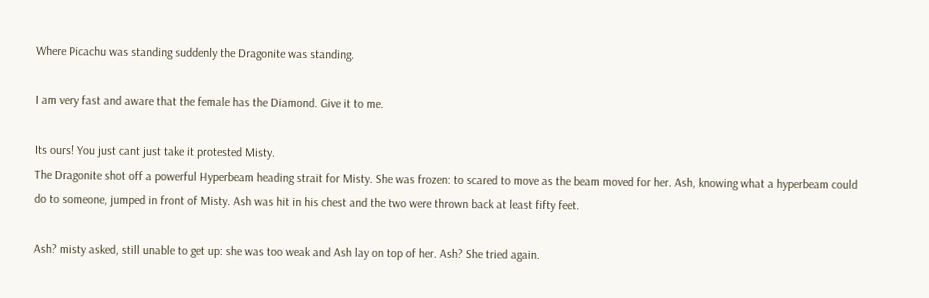Where Picachu was standing suddenly the Dragonite was standing.

I am very fast and aware that the female has the Diamond. Give it to me.

Its ours! You just cant just take it protested Misty.
The Dragonite shot off a powerful Hyperbeam heading strait for Misty. She was frozen: to scared to move as the beam moved for her. Ash, knowing what a hyperbeam could do to someone, jumped in front of Misty. Ash was hit in his chest and the two were thrown back at least fifty feet.

Ash? misty asked, still unable to get up: she was too weak and Ash lay on top of her. Ash? She tried again.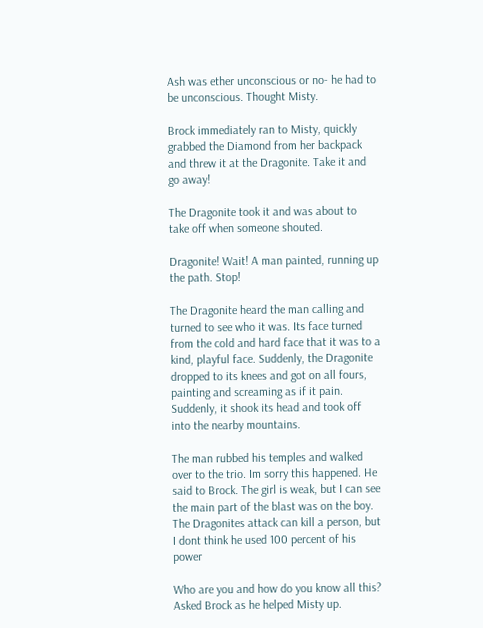Ash was ether unconscious or no- he had to be unconscious. Thought Misty.

Brock immediately ran to Misty, quickly grabbed the Diamond from her backpack and threw it at the Dragonite. Take it and go away!

The Dragonite took it and was about to take off when someone shouted.

Dragonite! Wait! A man painted, running up the path. Stop!

The Dragonite heard the man calling and turned to see who it was. Its face turned from the cold and hard face that it was to a kind, playful face. Suddenly, the Dragonite dropped to its knees and got on all fours, painting and screaming as if it pain. Suddenly, it shook its head and took off into the nearby mountains.

The man rubbed his temples and walked over to the trio. Im sorry this happened. He said to Brock. The girl is weak, but I can see the main part of the blast was on the boy. The Dragonites attack can kill a person, but I dont think he used 100 percent of his power

Who are you and how do you know all this? Asked Brock as he helped Misty up.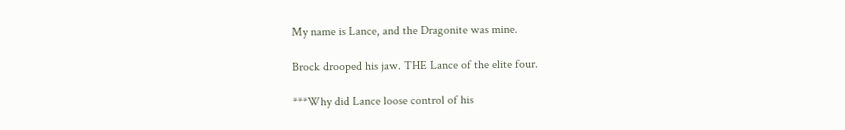My name is Lance, and the Dragonite was mine.

Brock drooped his jaw. THE Lance of the elite four.

***Why did Lance loose control of his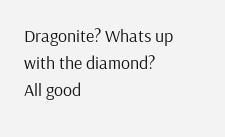Dragonite? Whats up with the diamond? All good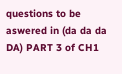questions to be aswered in (da da da DA) PART 3 of CH1